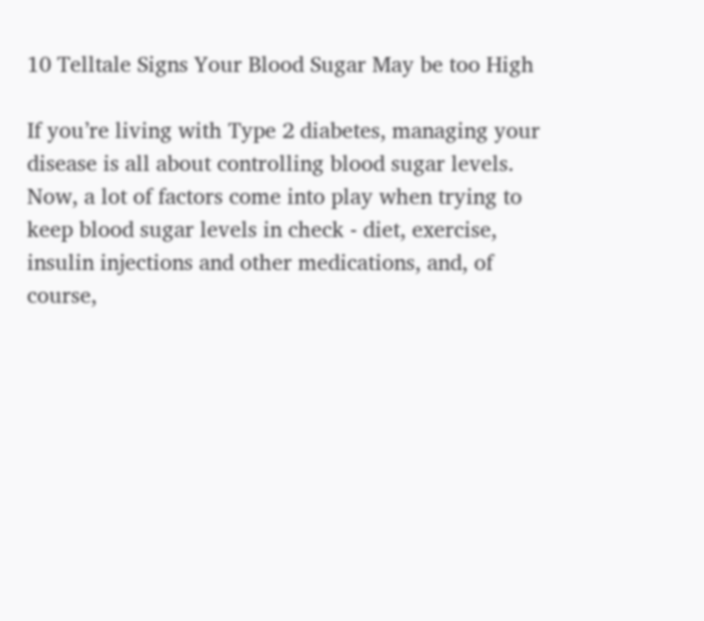10 Telltale Signs Your Blood Sugar May be too High

If you’re living with Type 2 diabetes, managing your disease is all about controlling blood sugar levels. Now, a lot of factors come into play when trying to keep blood sugar levels in check - diet, exercise, insulin injections and other medications, and, of course,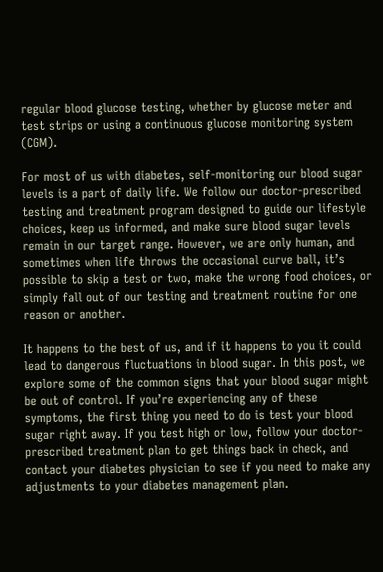regular blood glucose testing, whether by glucose meter and test strips or using a continuous glucose monitoring system (CGM).

For most of us with diabetes, self-monitoring our blood sugar levels is a part of daily life. We follow our doctor-prescribed testing and treatment program designed to guide our lifestyle choices, keep us informed, and make sure blood sugar levels remain in our target range. However, we are only human, and sometimes when life throws the occasional curve ball, it’s possible to skip a test or two, make the wrong food choices, or simply fall out of our testing and treatment routine for one reason or another.

It happens to the best of us, and if it happens to you it could lead to dangerous fluctuations in blood sugar. In this post, we explore some of the common signs that your blood sugar might be out of control. If you’re experiencing any of these symptoms, the first thing you need to do is test your blood sugar right away. If you test high or low, follow your doctor-prescribed treatment plan to get things back in check, and contact your diabetes physician to see if you need to make any adjustments to your diabetes management plan.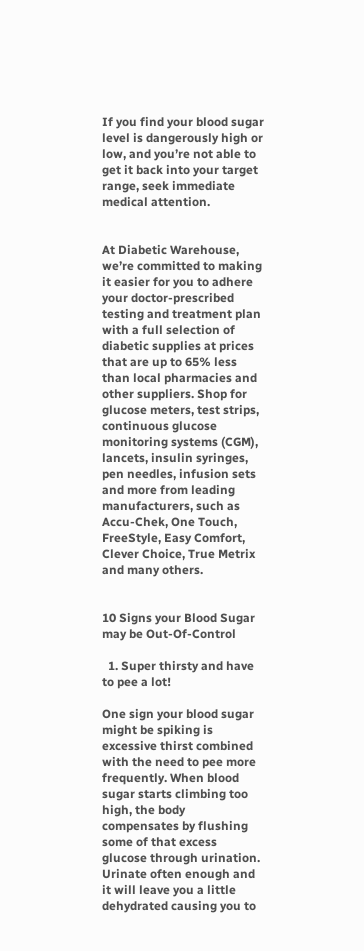If you find your blood sugar level is dangerously high or low, and you’re not able to get it back into your target range, seek immediate medical attention.


At Diabetic Warehouse, we’re committed to making it easier for you to adhere your doctor-prescribed testing and treatment plan with a full selection of diabetic supplies at prices that are up to 65% less than local pharmacies and other suppliers. Shop for glucose meters, test strips, continuous glucose monitoring systems (CGM), lancets, insulin syringes, pen needles, infusion sets and more from leading manufacturers, such as Accu-Chek, One Touch, FreeStyle, Easy Comfort, Clever Choice, True Metrix and many others.


10 Signs your Blood Sugar may be Out-Of-Control

  1. Super thirsty and have to pee a lot!

One sign your blood sugar might be spiking is excessive thirst combined with the need to pee more frequently. When blood sugar starts climbing too high, the body compensates by flushing some of that excess glucose through urination. Urinate often enough and it will leave you a little dehydrated causing you to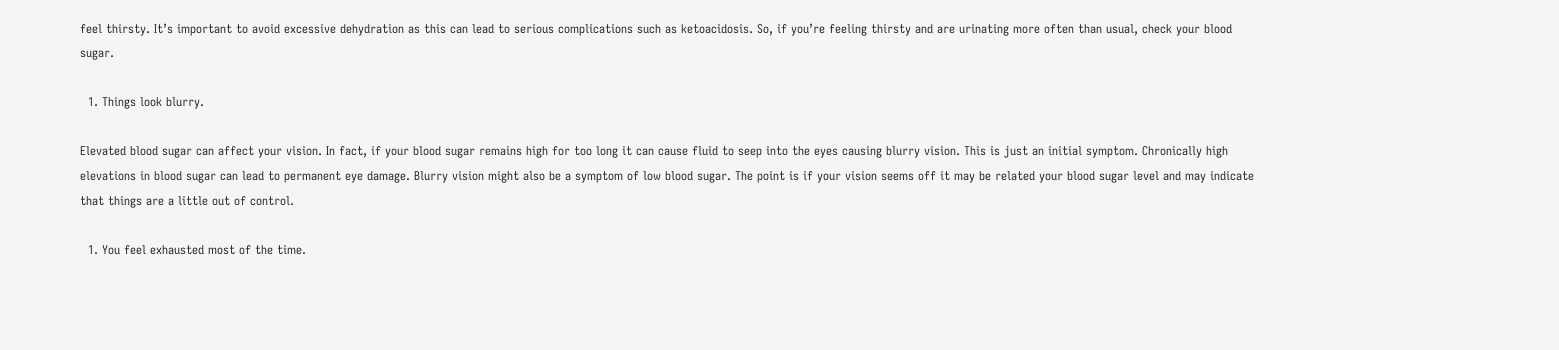feel thirsty. It’s important to avoid excessive dehydration as this can lead to serious complications such as ketoacidosis. So, if you’re feeling thirsty and are urinating more often than usual, check your blood sugar.

  1. Things look blurry.

Elevated blood sugar can affect your vision. In fact, if your blood sugar remains high for too long it can cause fluid to seep into the eyes causing blurry vision. This is just an initial symptom. Chronically high elevations in blood sugar can lead to permanent eye damage. Blurry vision might also be a symptom of low blood sugar. The point is if your vision seems off it may be related your blood sugar level and may indicate that things are a little out of control.

  1. You feel exhausted most of the time.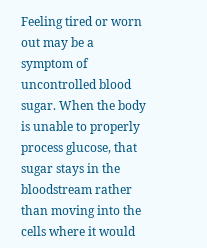Feeling tired or worn out may be a symptom of uncontrolled blood sugar. When the body is unable to properly process glucose, that sugar stays in the bloodstream rather than moving into the cells where it would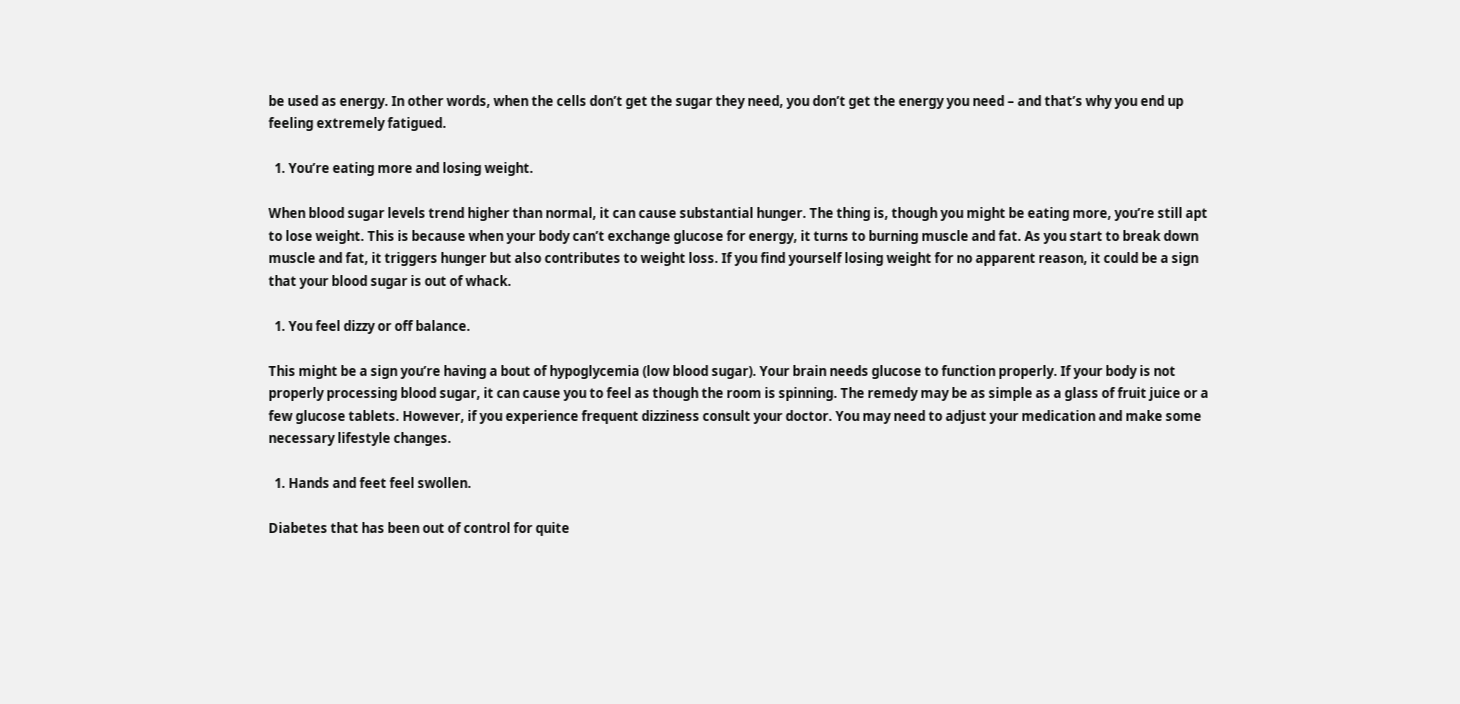be used as energy. In other words, when the cells don’t get the sugar they need, you don’t get the energy you need – and that’s why you end up feeling extremely fatigued.

  1. You’re eating more and losing weight.

When blood sugar levels trend higher than normal, it can cause substantial hunger. The thing is, though you might be eating more, you’re still apt to lose weight. This is because when your body can’t exchange glucose for energy, it turns to burning muscle and fat. As you start to break down muscle and fat, it triggers hunger but also contributes to weight loss. If you find yourself losing weight for no apparent reason, it could be a sign that your blood sugar is out of whack.

  1. You feel dizzy or off balance.

This might be a sign you’re having a bout of hypoglycemia (low blood sugar). Your brain needs glucose to function properly. If your body is not properly processing blood sugar, it can cause you to feel as though the room is spinning. The remedy may be as simple as a glass of fruit juice or a few glucose tablets. However, if you experience frequent dizziness consult your doctor. You may need to adjust your medication and make some necessary lifestyle changes.

  1. Hands and feet feel swollen.

Diabetes that has been out of control for quite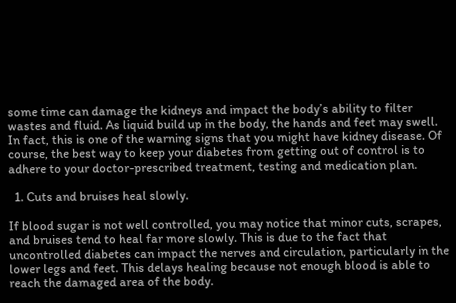some time can damage the kidneys and impact the body’s ability to filter wastes and fluid. As liquid build up in the body, the hands and feet may swell. In fact, this is one of the warning signs that you might have kidney disease. Of course, the best way to keep your diabetes from getting out of control is to adhere to your doctor-prescribed treatment, testing and medication plan.

  1. Cuts and bruises heal slowly.

If blood sugar is not well controlled, you may notice that minor cuts, scrapes, and bruises tend to heal far more slowly. This is due to the fact that uncontrolled diabetes can impact the nerves and circulation, particularly in the lower legs and feet. This delays healing because not enough blood is able to reach the damaged area of the body.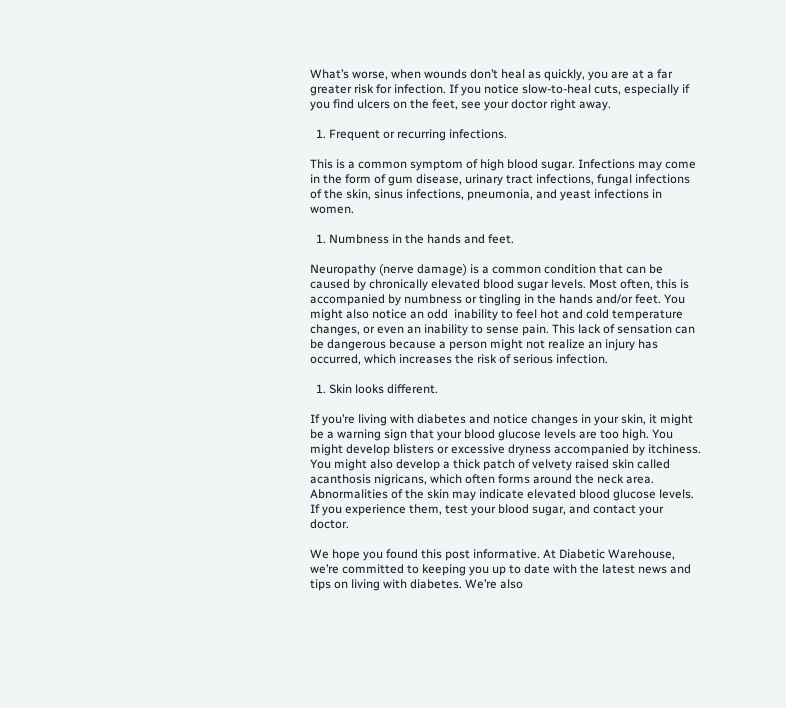What’s worse, when wounds don’t heal as quickly, you are at a far greater risk for infection. If you notice slow-to-heal cuts, especially if you find ulcers on the feet, see your doctor right away.

  1. Frequent or recurring infections.

This is a common symptom of high blood sugar. Infections may come in the form of gum disease, urinary tract infections, fungal infections of the skin, sinus infections, pneumonia, and yeast infections in women.

  1. Numbness in the hands and feet.

Neuropathy (nerve damage) is a common condition that can be caused by chronically elevated blood sugar levels. Most often, this is accompanied by numbness or tingling in the hands and/or feet. You might also notice an odd  inability to feel hot and cold temperature changes, or even an inability to sense pain. This lack of sensation can be dangerous because a person might not realize an injury has occurred, which increases the risk of serious infection.

  1. Skin looks different.

If you’re living with diabetes and notice changes in your skin, it might be a warning sign that your blood glucose levels are too high. You might develop blisters or excessive dryness accompanied by itchiness. You might also develop a thick patch of velvety raised skin called acanthosis nigricans, which often forms around the neck area. Abnormalities of the skin may indicate elevated blood glucose levels. If you experience them, test your blood sugar, and contact your doctor.

We hope you found this post informative. At Diabetic Warehouse, we’re committed to keeping you up to date with the latest news and tips on living with diabetes. We’re also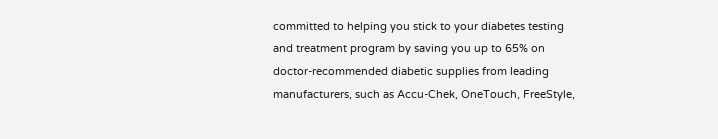committed to helping you stick to your diabetes testing and treatment program by saving you up to 65% on doctor-recommended diabetic supplies from leading manufacturers, such as Accu-Chek, OneTouch, FreeStyle,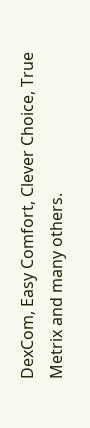DexCom, Easy Comfort, Clever Choice, True Metrix and many others.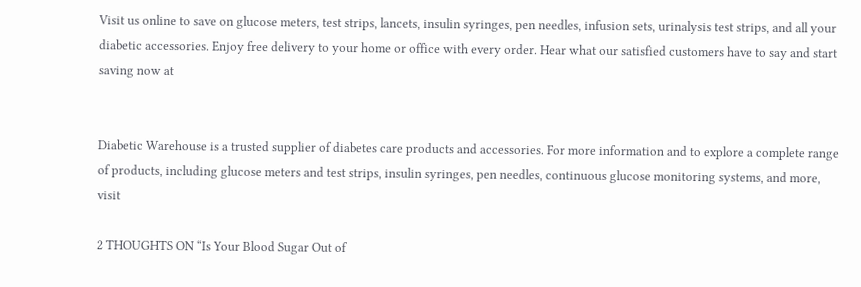Visit us online to save on glucose meters, test strips, lancets, insulin syringes, pen needles, infusion sets, urinalysis test strips, and all your diabetic accessories. Enjoy free delivery to your home or office with every order. Hear what our satisfied customers have to say and start saving now at


Diabetic Warehouse is a trusted supplier of diabetes care products and accessories. For more information and to explore a complete range of products, including glucose meters and test strips, insulin syringes, pen needles, continuous glucose monitoring systems, and more, visit

2 THOUGHTS ON “Is Your Blood Sugar Out of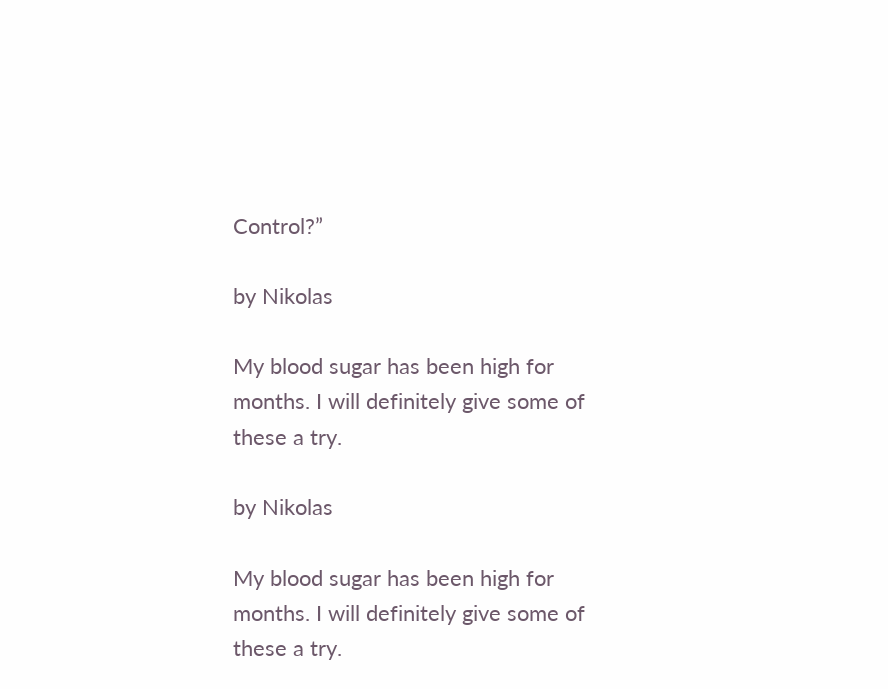Control?”

by Nikolas

My blood sugar has been high for months. I will definitely give some of these a try.

by Nikolas

My blood sugar has been high for months. I will definitely give some of these a try.